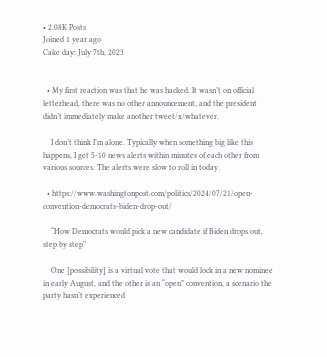• 2.08K Posts
Joined 1 year ago
Cake day: July 7th, 2023


  • My first reaction was that he was hacked. It wasn’t on official letterhead, there was no other announcement, and the president didn’t immediately make another tweet/x/whatever.

    I don’t think I’m alone. Typically when something big like this happens, I get 5-10 news alerts within minutes of each other from various sources. The alerts were slow to roll in today.

  • https://www.washingtonpost.com/politics/2024/07/21/open-convention-democrats-biden-drop-out/

    “How Democrats would pick a new candidate if Biden drops out, step by step”

    One [possibility] is a virtual vote that would lock in a new nominee in early August, and the other is an “open” convention, a scenario the party hasn’t experienced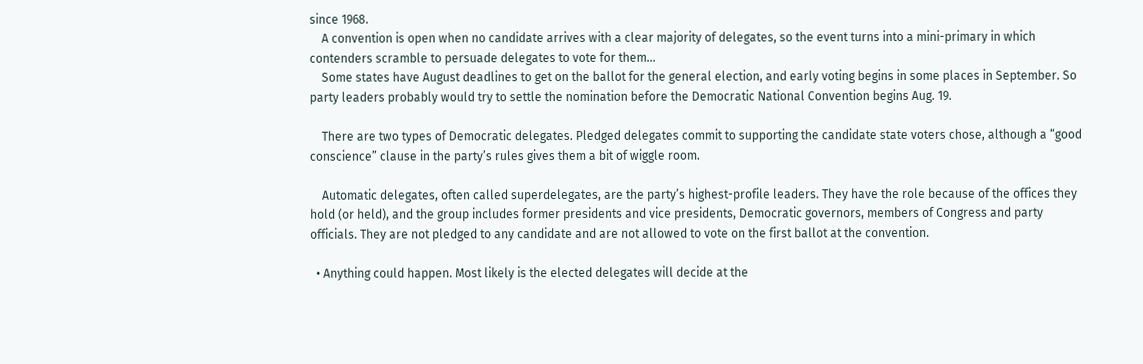since 1968.
    A convention is open when no candidate arrives with a clear majority of delegates, so the event turns into a mini-primary in which contenders scramble to persuade delegates to vote for them…
    Some states have August deadlines to get on the ballot for the general election, and early voting begins in some places in September. So party leaders probably would try to settle the nomination before the Democratic National Convention begins Aug. 19.

    There are two types of Democratic delegates. Pledged delegates commit to supporting the candidate state voters chose, although a “good conscience” clause in the party’s rules gives them a bit of wiggle room.

    Automatic delegates, often called superdelegates, are the party’s highest-profile leaders. They have the role because of the offices they hold (or held), and the group includes former presidents and vice presidents, Democratic governors, members of Congress and party officials. They are not pledged to any candidate and are not allowed to vote on the first ballot at the convention.

  • Anything could happen. Most likely is the elected delegates will decide at the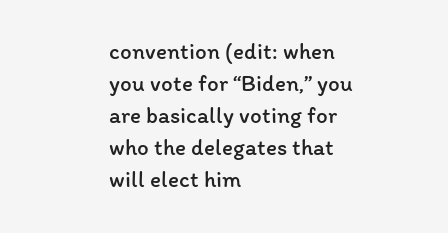convention (edit: when you vote for “Biden,” you are basically voting for who the delegates that will elect him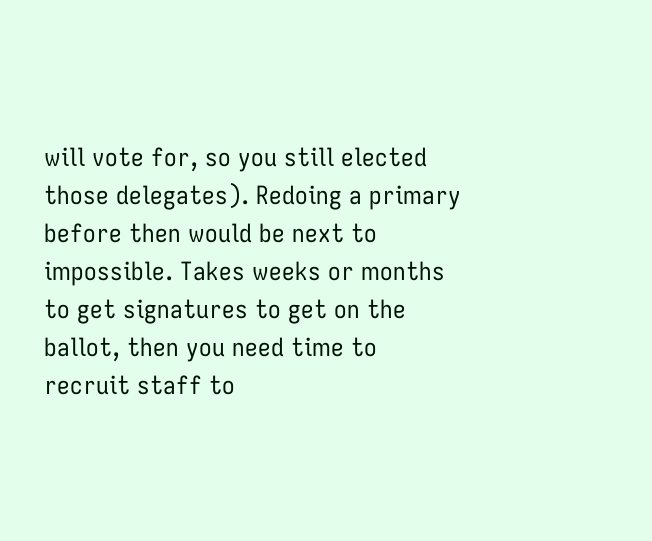will vote for, so you still elected those delegates). Redoing a primary before then would be next to impossible. Takes weeks or months to get signatures to get on the ballot, then you need time to recruit staff to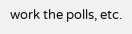work the polls, etc.